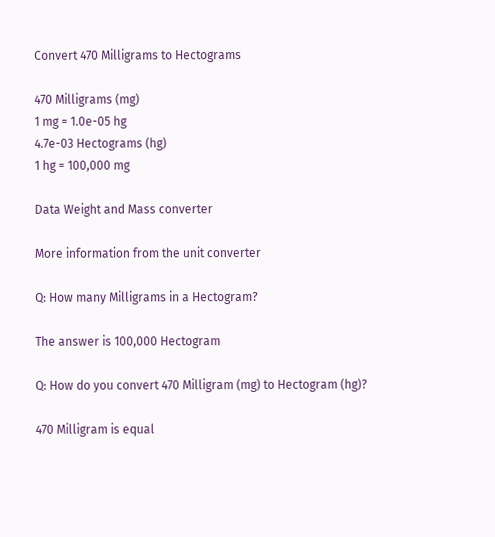Convert 470 Milligrams to Hectograms

470 Milligrams (mg)
1 mg = 1.0e-05 hg
4.7e-03 Hectograms (hg)
1 hg = 100,000 mg

Data Weight and Mass converter

More information from the unit converter

Q: How many Milligrams in a Hectogram?

The answer is 100,000 Hectogram

Q: How do you convert 470 Milligram (mg) to Hectogram (hg)?

470 Milligram is equal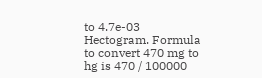to 4.7e-03 Hectogram. Formula to convert 470 mg to hg is 470 / 100000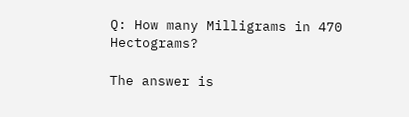Q: How many Milligrams in 470 Hectograms?

The answer is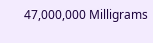47,000,000 Milligrams